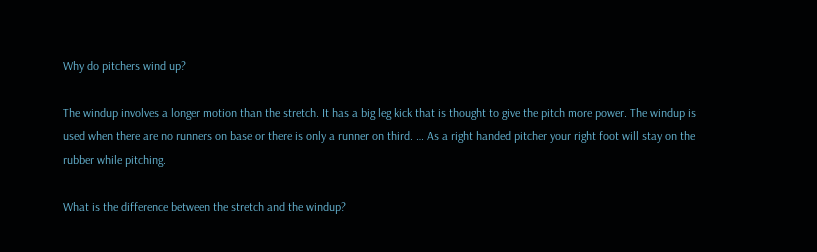Why do pitchers wind up?

The windup involves a longer motion than the stretch. It has a big leg kick that is thought to give the pitch more power. The windup is used when there are no runners on base or there is only a runner on third. … As a right handed pitcher your right foot will stay on the rubber while pitching.

What is the difference between the stretch and the windup?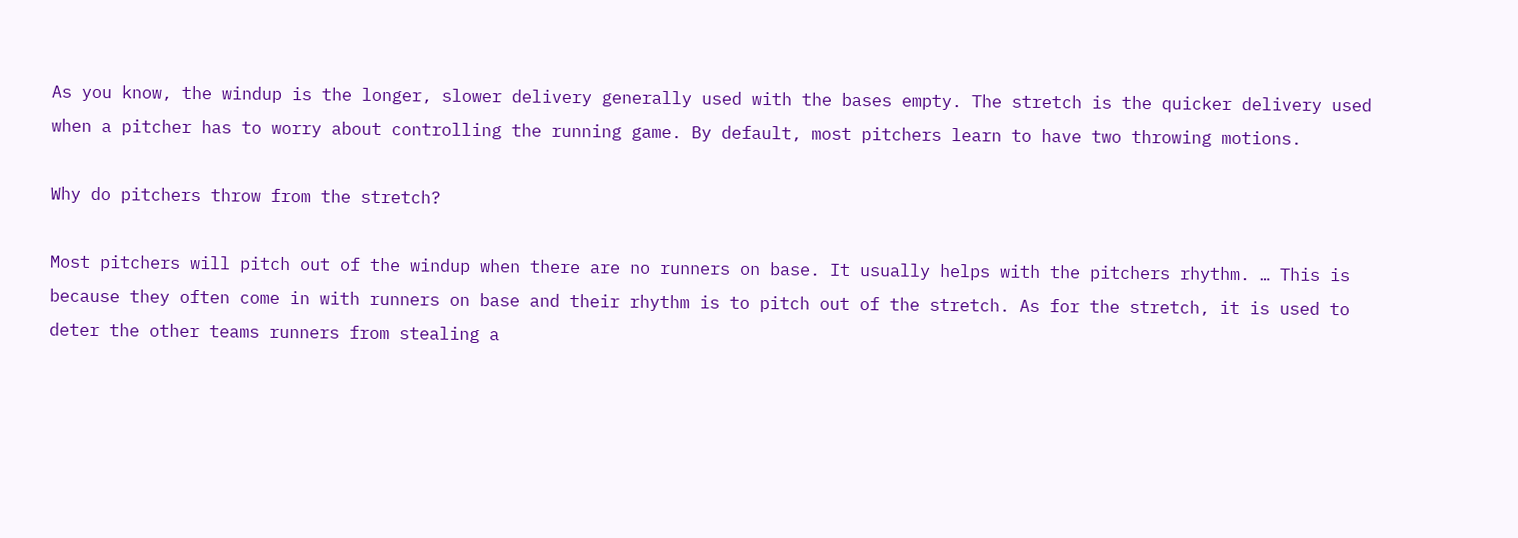As you know, the windup is the longer, slower delivery generally used with the bases empty. The stretch is the quicker delivery used when a pitcher has to worry about controlling the running game. By default, most pitchers learn to have two throwing motions.

Why do pitchers throw from the stretch?

Most pitchers will pitch out of the windup when there are no runners on base. It usually helps with the pitchers rhythm. … This is because they often come in with runners on base and their rhythm is to pitch out of the stretch. As for the stretch, it is used to deter the other teams runners from stealing a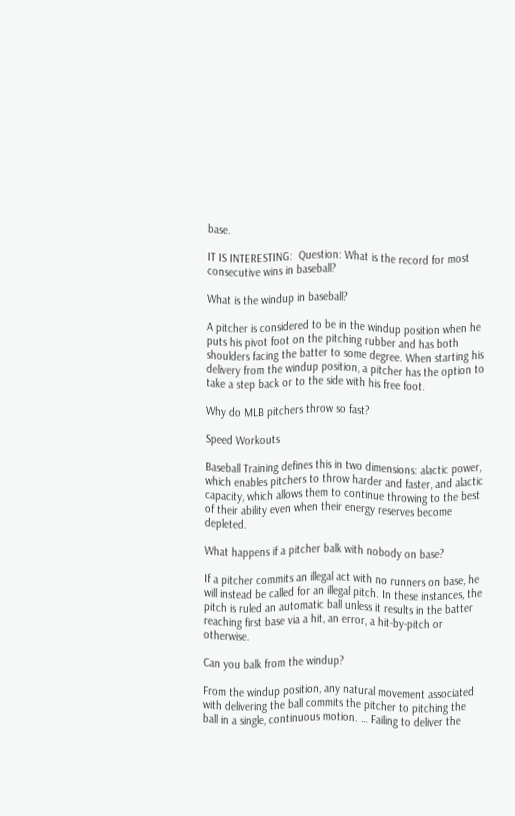base.

IT IS INTERESTING:  Question: What is the record for most consecutive wins in baseball?

What is the windup in baseball?

A pitcher is considered to be in the windup position when he puts his pivot foot on the pitching rubber and has both shoulders facing the batter to some degree. When starting his delivery from the windup position, a pitcher has the option to take a step back or to the side with his free foot.

Why do MLB pitchers throw so fast?

Speed Workouts

Baseball Training defines this in two dimensions: alactic power, which enables pitchers to throw harder and faster, and alactic capacity, which allows them to continue throwing to the best of their ability even when their energy reserves become depleted.

What happens if a pitcher balk with nobody on base?

If a pitcher commits an illegal act with no runners on base, he will instead be called for an illegal pitch. In these instances, the pitch is ruled an automatic ball unless it results in the batter reaching first base via a hit, an error, a hit-by-pitch or otherwise.

Can you balk from the windup?

From the windup position, any natural movement associated with delivering the ball commits the pitcher to pitching the ball in a single, continuous motion. … Failing to deliver the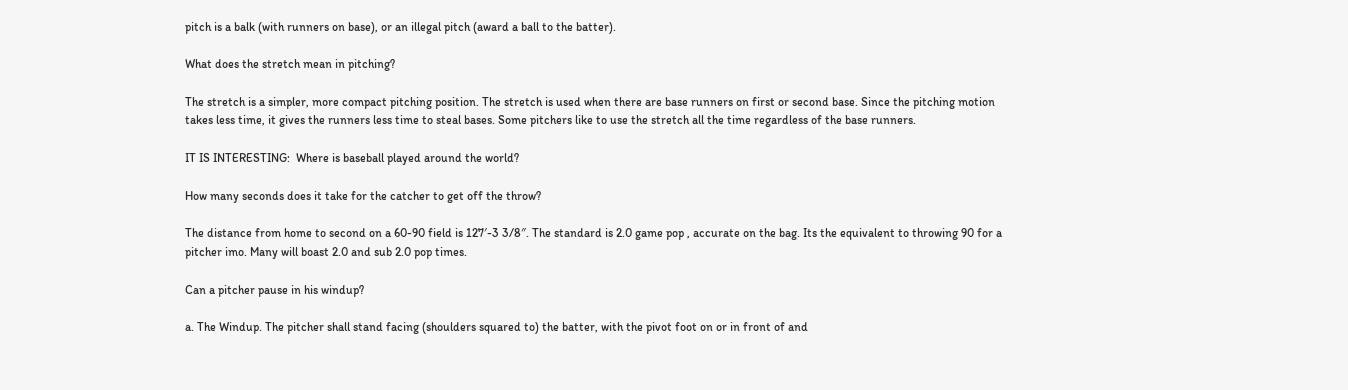pitch is a balk (with runners on base), or an illegal pitch (award a ball to the batter).

What does the stretch mean in pitching?

The stretch is a simpler, more compact pitching position. The stretch is used when there are base runners on first or second base. Since the pitching motion takes less time, it gives the runners less time to steal bases. Some pitchers like to use the stretch all the time regardless of the base runners.

IT IS INTERESTING:  Where is baseball played around the world?

How many seconds does it take for the catcher to get off the throw?

The distance from home to second on a 60-90 field is 127′-3 3/8″. The standard is 2.0 game pop , accurate on the bag. Its the equivalent to throwing 90 for a pitcher imo. Many will boast 2.0 and sub 2.0 pop times.

Can a pitcher pause in his windup?

a. The Windup. The pitcher shall stand facing (shoulders squared to) the batter, with the pivot foot on or in front of and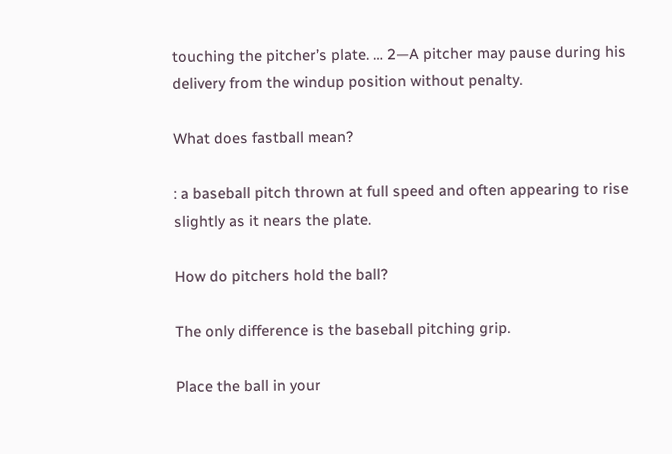touching the pitcher’s plate. … 2—A pitcher may pause during his delivery from the windup position without penalty.

What does fastball mean?

: a baseball pitch thrown at full speed and often appearing to rise slightly as it nears the plate.

How do pitchers hold the ball?

The only difference is the baseball pitching grip.

Place the ball in your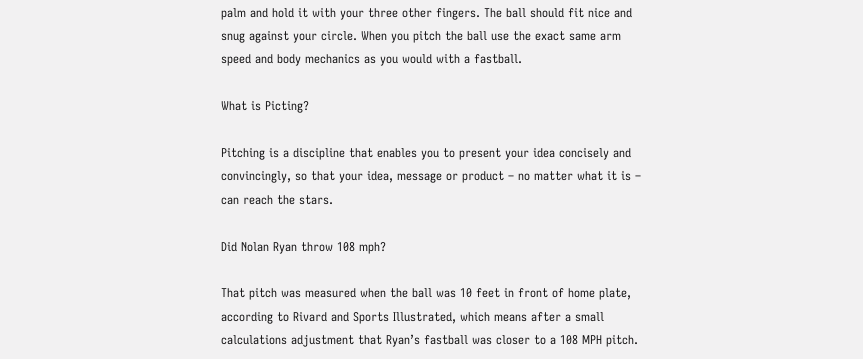palm and hold it with your three other fingers. The ball should fit nice and snug against your circle. When you pitch the ball use the exact same arm speed and body mechanics as you would with a fastball.

What is Picting?

Pitching is a discipline that enables you to present your idea concisely and convincingly, so that your idea, message or product – no matter what it is – can reach the stars.

Did Nolan Ryan throw 108 mph?

That pitch was measured when the ball was 10 feet in front of home plate, according to Rivard and Sports Illustrated, which means after a small calculations adjustment that Ryan’s fastball was closer to a 108 MPH pitch.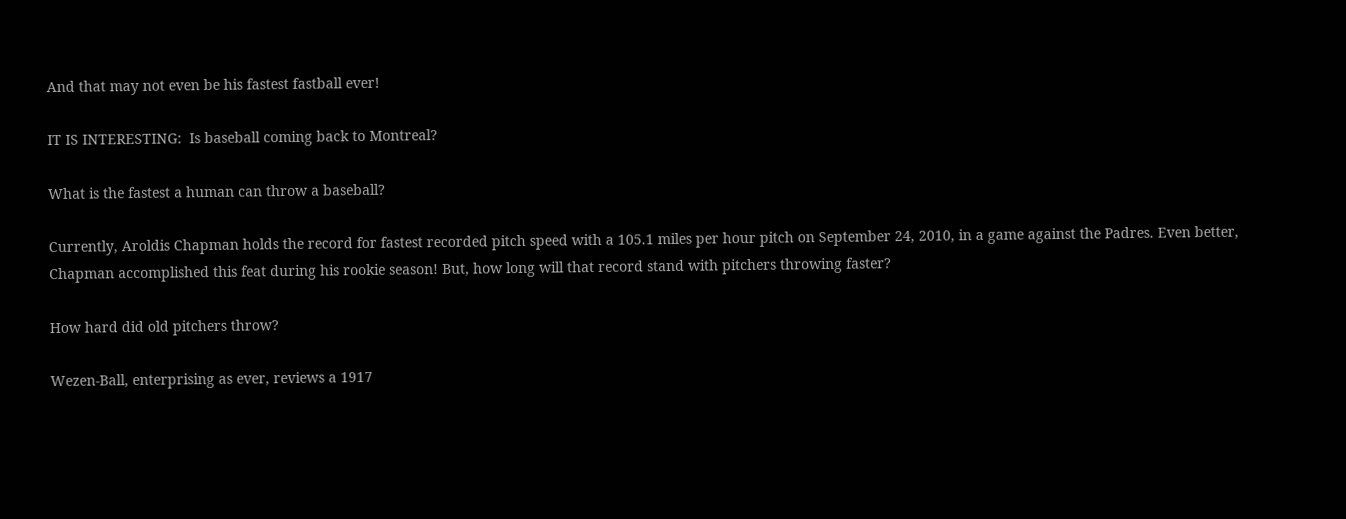And that may not even be his fastest fastball ever!

IT IS INTERESTING:  Is baseball coming back to Montreal?

What is the fastest a human can throw a baseball?

Currently, Aroldis Chapman holds the record for fastest recorded pitch speed with a 105.1 miles per hour pitch on September 24, 2010, in a game against the Padres. Even better, Chapman accomplished this feat during his rookie season! But, how long will that record stand with pitchers throwing faster?

How hard did old pitchers throw?

Wezen-Ball, enterprising as ever, reviews a 1917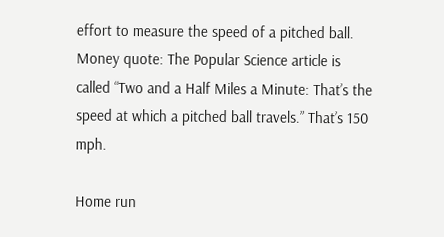effort to measure the speed of a pitched ball. Money quote: The Popular Science article is called “Two and a Half Miles a Minute: That’s the speed at which a pitched ball travels.” That’s 150 mph.

Home run